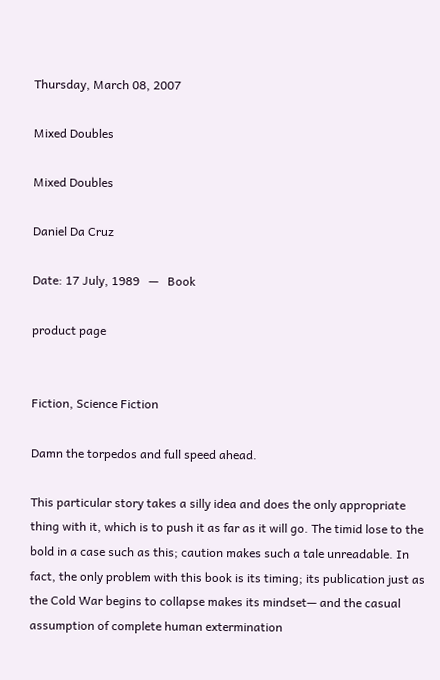Thursday, March 08, 2007

Mixed Doubles

Mixed Doubles

Daniel Da Cruz

Date: 17 July, 1989   —   Book

product page


Fiction, Science Fiction

Damn the torpedos and full speed ahead.

This particular story takes a silly idea and does the only appropriate thing with it, which is to push it as far as it will go. The timid lose to the bold in a case such as this; caution makes such a tale unreadable. In fact, the only problem with this book is its timing; its publication just as the Cold War begins to collapse makes its mindset— and the casual assumption of complete human extermination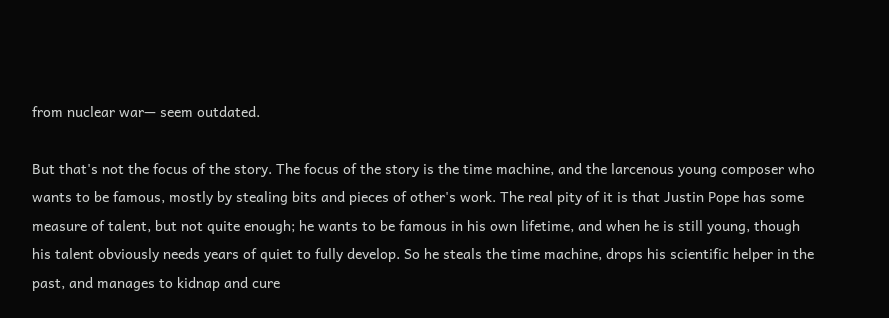from nuclear war— seem outdated.

But that's not the focus of the story. The focus of the story is the time machine, and the larcenous young composer who wants to be famous, mostly by stealing bits and pieces of other's work. The real pity of it is that Justin Pope has some measure of talent, but not quite enough; he wants to be famous in his own lifetime, and when he is still young, though his talent obviously needs years of quiet to fully develop. So he steals the time machine, drops his scientific helper in the past, and manages to kidnap and cure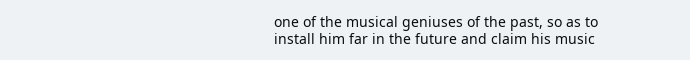one of the musical geniuses of the past, so as to install him far in the future and claim his music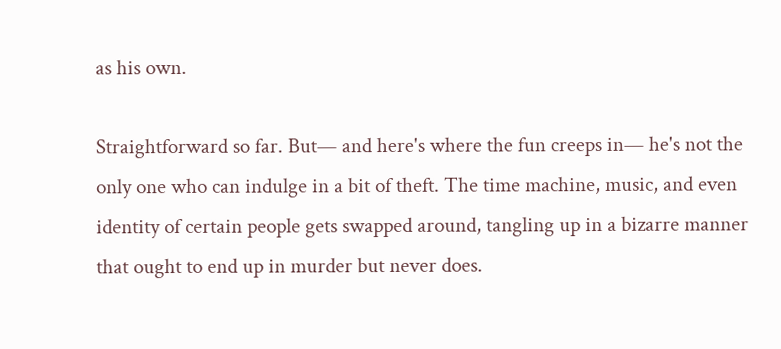as his own.

Straightforward so far. But— and here's where the fun creeps in— he's not the only one who can indulge in a bit of theft. The time machine, music, and even identity of certain people gets swapped around, tangling up in a bizarre manner that ought to end up in murder but never does.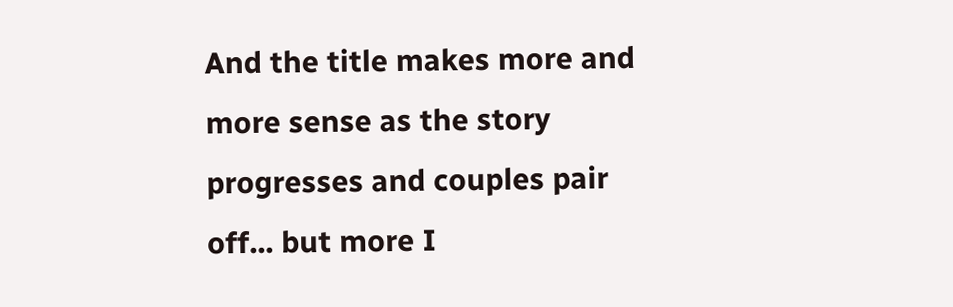And the title makes more and more sense as the story progresses and couples pair off... but more I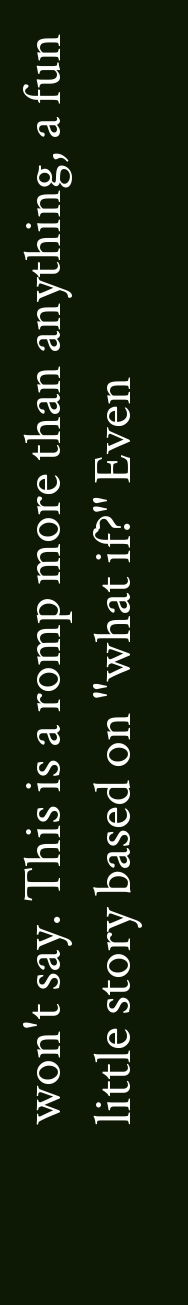won't say. This is a romp more than anything, a fun little story based on "what if?" Even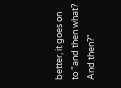better, it goes on to "and then what? And then?"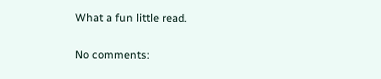What a fun little read.

No comments: